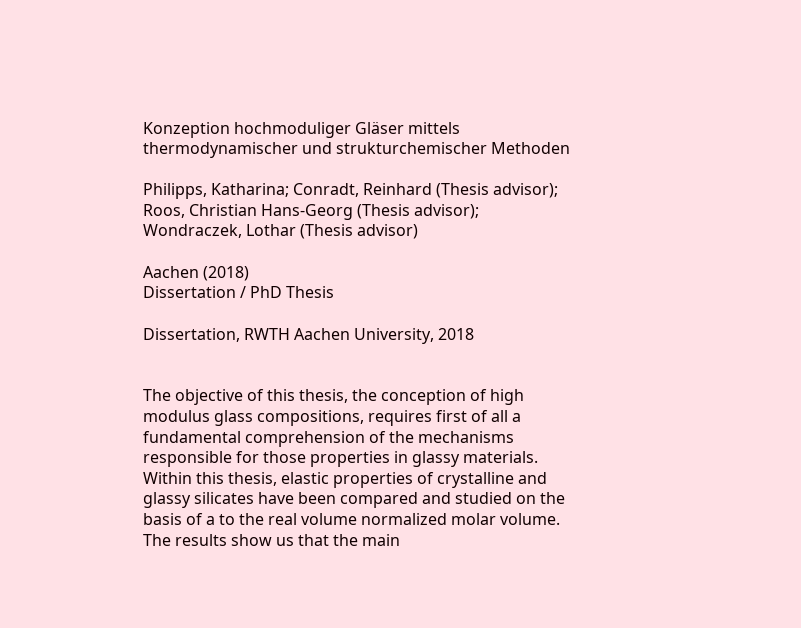Konzeption hochmoduliger Gläser mittels thermodynamischer und strukturchemischer Methoden

Philipps, Katharina; Conradt, Reinhard (Thesis advisor); Roos, Christian Hans-Georg (Thesis advisor); Wondraczek, Lothar (Thesis advisor)

Aachen (2018)
Dissertation / PhD Thesis

Dissertation, RWTH Aachen University, 2018


The objective of this thesis, the conception of high modulus glass compositions, requires first of all a fundamental comprehension of the mechanisms responsible for those properties in glassy materials. Within this thesis, elastic properties of crystalline and glassy silicates have been compared and studied on the basis of a to the real volume normalized molar volume. The results show us that the main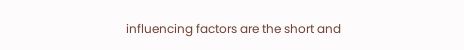influencing factors are the short and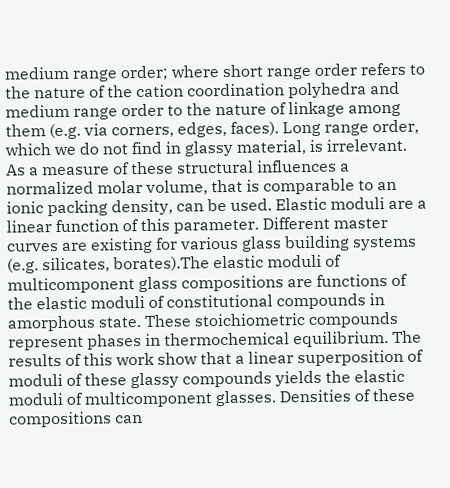medium range order; where short range order refers to the nature of the cation coordination polyhedra and medium range order to the nature of linkage among them (e.g. via corners, edges, faces). Long range order, which we do not find in glassy material, is irrelevant. As a measure of these structural influences a normalized molar volume, that is comparable to an ionic packing density, can be used. Elastic moduli are a linear function of this parameter. Different master curves are existing for various glass building systems (e.g. silicates, borates).The elastic moduli of multicomponent glass compositions are functions of the elastic moduli of constitutional compounds in amorphous state. These stoichiometric compounds represent phases in thermochemical equilibrium. The results of this work show that a linear superposition of moduli of these glassy compounds yields the elastic moduli of multicomponent glasses. Densities of these compositions can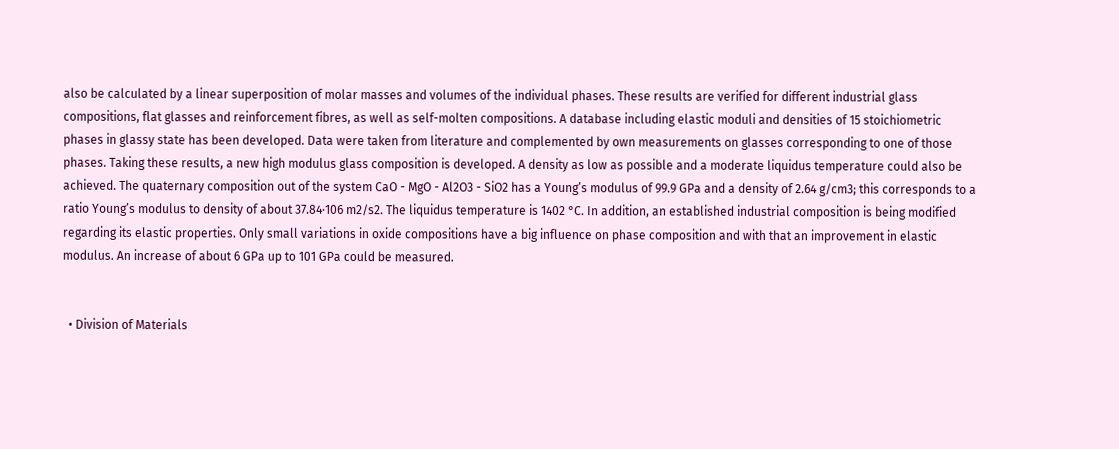also be calculated by a linear superposition of molar masses and volumes of the individual phases. These results are verified for different industrial glass compositions, flat glasses and reinforcement fibres, as well as self-molten compositions. A database including elastic moduli and densities of 15 stoichiometric phases in glassy state has been developed. Data were taken from literature and complemented by own measurements on glasses corresponding to one of those phases. Taking these results, a new high modulus glass composition is developed. A density as low as possible and a moderate liquidus temperature could also be achieved. The quaternary composition out of the system CaO - MgO - Al2O3 - SiO2 has a Young’s modulus of 99.9 GPa and a density of 2.64 g/cm3; this corresponds to a ratio Young’s modulus to density of about 37.84·106 m2/s2. The liquidus temperature is 1402 °C. In addition, an established industrial composition is being modified regarding its elastic properties. Only small variations in oxide compositions have a big influence on phase composition and with that an improvement in elastic modulus. An increase of about 6 GPa up to 101 GPa could be measured.


  • Division of Materials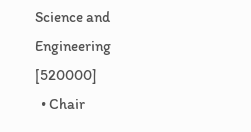Science and Engineering [520000]
  • Chair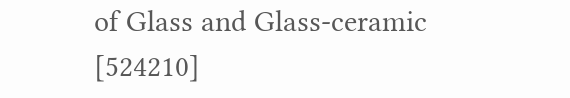of Glass and Glass-ceramic [524210]